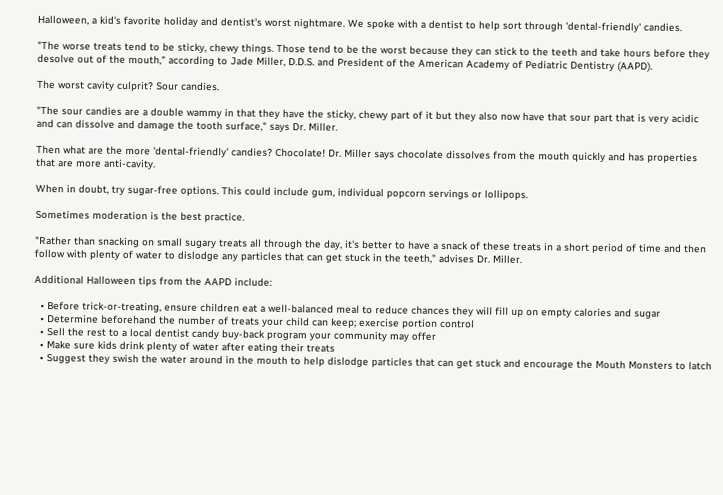Halloween, a kid's favorite holiday and dentist's worst nightmare. We spoke with a dentist to help sort through 'dental-friendly' candies.

"The worse treats tend to be sticky, chewy things. Those tend to be the worst because they can stick to the teeth and take hours before they desolve out of the mouth," according to Jade Miller, D.D.S. and President of the American Academy of Pediatric Dentistry (AAPD).

The worst cavity culprit? Sour candies.

"The sour candies are a double wammy in that they have the sticky, chewy part of it but they also now have that sour part that is very acidic and can dissolve and damage the tooth surface," says Dr. Miller.

Then what are the more 'dental-friendly' candies? Chocolate! Dr. Miller says chocolate dissolves from the mouth quickly and has properties that are more anti-cavity.

When in doubt, try sugar-free options. This could include gum, individual popcorn servings or lollipops.

Sometimes moderation is the best practice.

"Rather than snacking on small sugary treats all through the day, it's better to have a snack of these treats in a short period of time and then follow with plenty of water to dislodge any particles that can get stuck in the teeth," advises Dr. Miller.

Additional Halloween tips from the AAPD include:

  • Before trick-or-treating, ensure children eat a well-balanced meal to reduce chances they will fill up on empty calories and sugar
  • Determine beforehand the number of treats your child can keep; exercise portion control
  • Sell the rest to a local dentist candy buy-back program your community may offer
  • Make sure kids drink plenty of water after eating their treats
  • Suggest they swish the water around in the mouth to help dislodge particles that can get stuck and encourage the Mouth Monsters to latch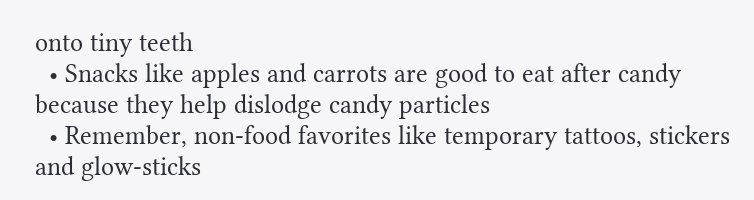onto tiny teeth
  • Snacks like apples and carrots are good to eat after candy because they help dislodge candy particles
  • Remember, non-food favorites like temporary tattoos, stickers and glow-sticks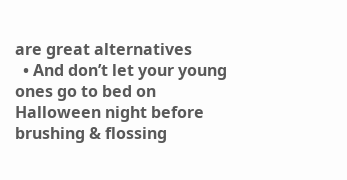are great alternatives
  • And don’t let your young ones go to bed on Halloween night before brushing & flossing